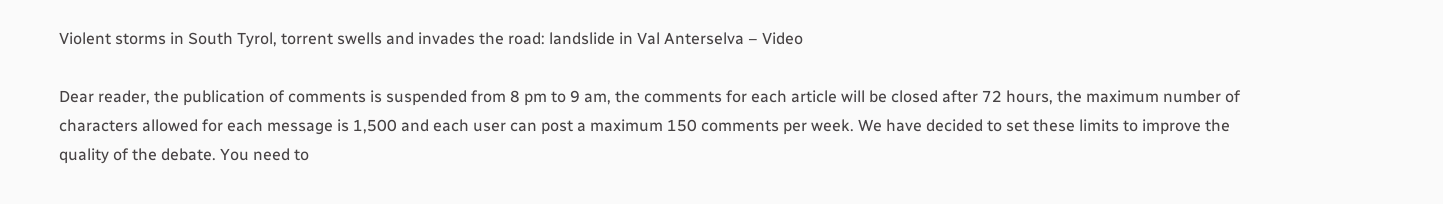Violent storms in South Tyrol, torrent swells and invades the road: landslide in Val Anterselva – Video

Dear reader, the publication of comments is suspended from 8 pm to 9 am, the comments for each article will be closed after 72 hours, the maximum number of characters allowed for each message is 1,500 and each user can post a maximum 150 comments per week. We have decided to set these limits to improve the quality of the debate. You need to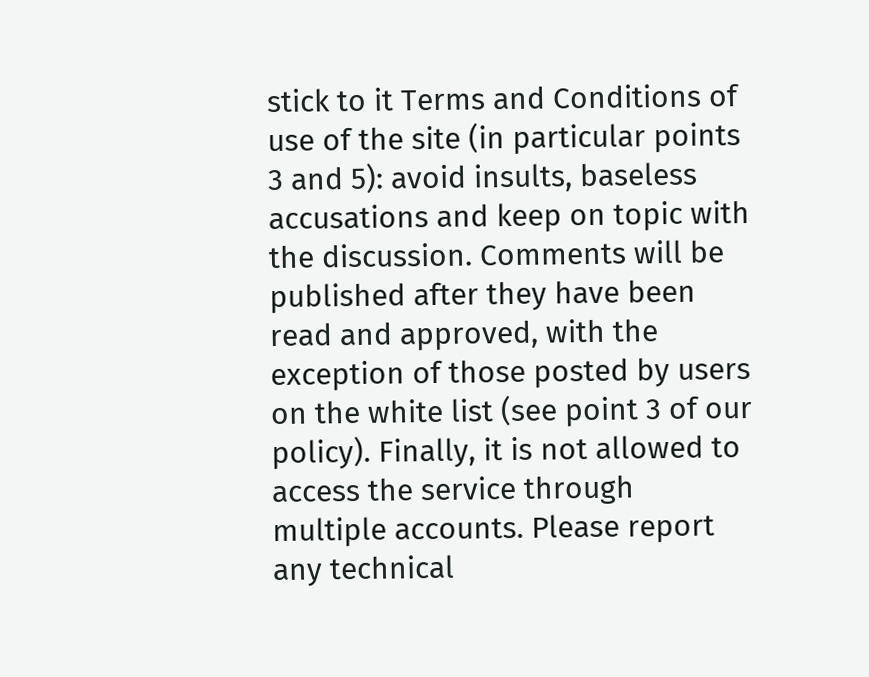stick to it Terms and Conditions of use of the site (in particular points 3 and 5): avoid insults, baseless accusations and keep on topic with the discussion. Comments will be published after they have been read and approved, with the exception of those posted by users on the white list (see point 3 of our policy). Finally, it is not allowed to access the service through multiple accounts. Please report any technical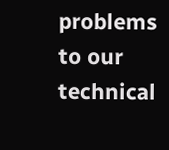problems to our technical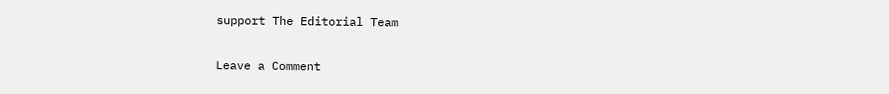support The Editorial Team

Leave a Comment